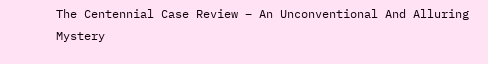The Centennial Case Review – An Unconventional And Alluring Mystery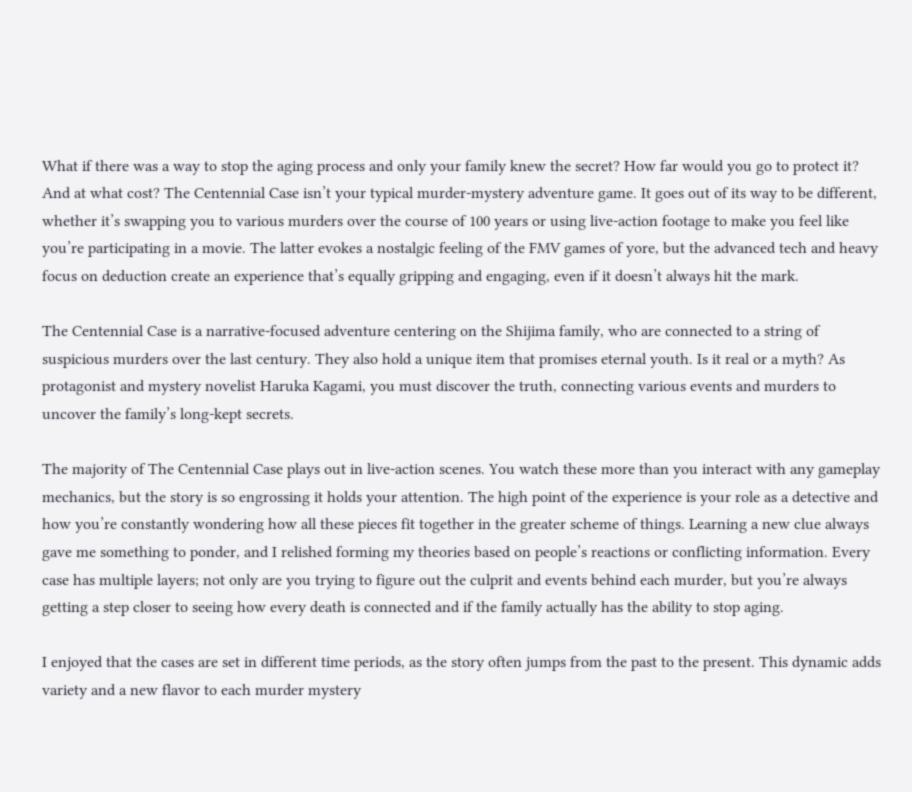What if there was a way to stop the aging process and only your family knew the secret? How far would you go to protect it? And at what cost? The Centennial Case isn’t your typical murder-mystery adventure game. It goes out of its way to be different, whether it’s swapping you to various murders over the course of 100 years or using live-action footage to make you feel like you’re participating in a movie. The latter evokes a nostalgic feeling of the FMV games of yore, but the advanced tech and heavy focus on deduction create an experience that’s equally gripping and engaging, even if it doesn’t always hit the mark.

The Centennial Case is a narrative-focused adventure centering on the Shijima family, who are connected to a string of suspicious murders over the last century. They also hold a unique item that promises eternal youth. Is it real or a myth? As protagonist and mystery novelist Haruka Kagami, you must discover the truth, connecting various events and murders to uncover the family’s long-kept secrets.

The majority of The Centennial Case plays out in live-action scenes. You watch these more than you interact with any gameplay mechanics, but the story is so engrossing it holds your attention. The high point of the experience is your role as a detective and how you’re constantly wondering how all these pieces fit together in the greater scheme of things. Learning a new clue always gave me something to ponder, and I relished forming my theories based on people’s reactions or conflicting information. Every case has multiple layers; not only are you trying to figure out the culprit and events behind each murder, but you’re always getting a step closer to seeing how every death is connected and if the family actually has the ability to stop aging.

I enjoyed that the cases are set in different time periods, as the story often jumps from the past to the present. This dynamic adds variety and a new flavor to each murder mystery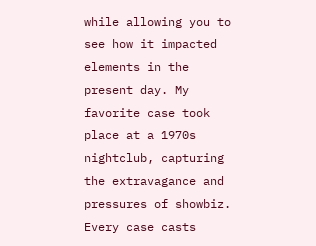while allowing you to see how it impacted elements in the present day. My favorite case took place at a 1970s nightclub, capturing the extravagance and pressures of showbiz. Every case casts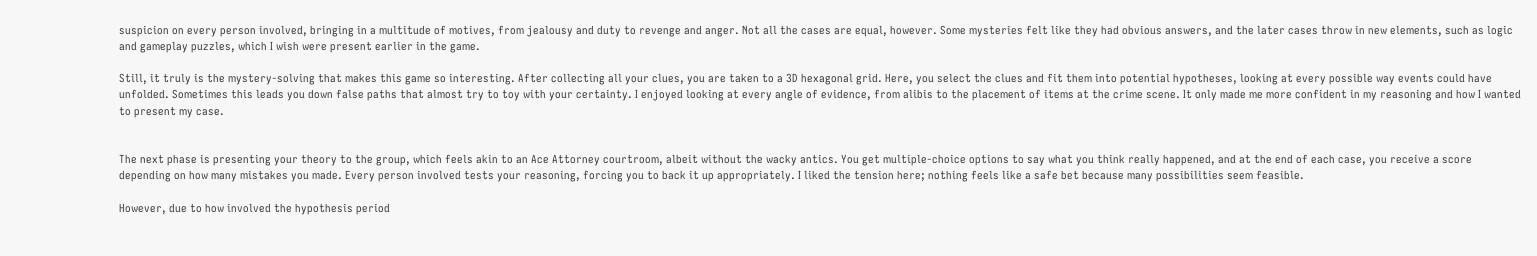suspicion on every person involved, bringing in a multitude of motives, from jealousy and duty to revenge and anger. Not all the cases are equal, however. Some mysteries felt like they had obvious answers, and the later cases throw in new elements, such as logic and gameplay puzzles, which I wish were present earlier in the game.

Still, it truly is the mystery-solving that makes this game so interesting. After collecting all your clues, you are taken to a 3D hexagonal grid. Here, you select the clues and fit them into potential hypotheses, looking at every possible way events could have unfolded. Sometimes this leads you down false paths that almost try to toy with your certainty. I enjoyed looking at every angle of evidence, from alibis to the placement of items at the crime scene. It only made me more confident in my reasoning and how I wanted to present my case.


The next phase is presenting your theory to the group, which feels akin to an Ace Attorney courtroom, albeit without the wacky antics. You get multiple-choice options to say what you think really happened, and at the end of each case, you receive a score depending on how many mistakes you made. Every person involved tests your reasoning, forcing you to back it up appropriately. I liked the tension here; nothing feels like a safe bet because many possibilities seem feasible.

However, due to how involved the hypothesis period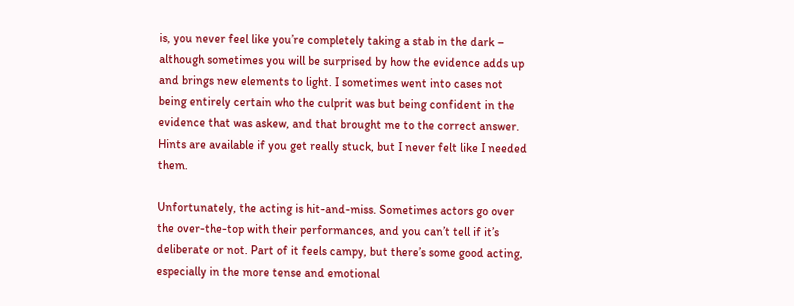is, you never feel like you’re completely taking a stab in the dark – although sometimes you will be surprised by how the evidence adds up and brings new elements to light. I sometimes went into cases not being entirely certain who the culprit was but being confident in the evidence that was askew, and that brought me to the correct answer. Hints are available if you get really stuck, but I never felt like I needed them.

Unfortunately, the acting is hit-and-miss. Sometimes actors go over the over-the-top with their performances, and you can’t tell if it’s deliberate or not. Part of it feels campy, but there’s some good acting, especially in the more tense and emotional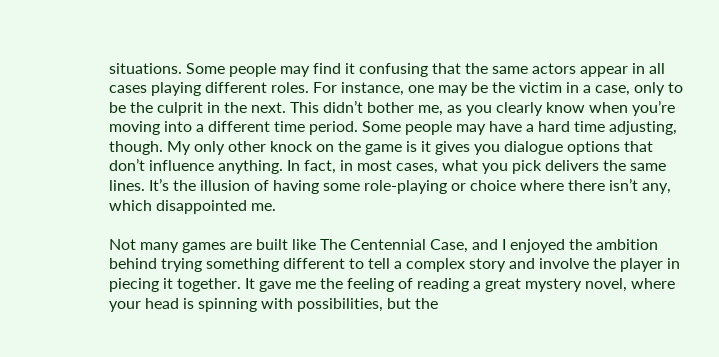situations. Some people may find it confusing that the same actors appear in all cases playing different roles. For instance, one may be the victim in a case, only to be the culprit in the next. This didn’t bother me, as you clearly know when you’re moving into a different time period. Some people may have a hard time adjusting, though. My only other knock on the game is it gives you dialogue options that don’t influence anything. In fact, in most cases, what you pick delivers the same lines. It’s the illusion of having some role-playing or choice where there isn’t any, which disappointed me.

Not many games are built like The Centennial Case, and I enjoyed the ambition behind trying something different to tell a complex story and involve the player in piecing it together. It gave me the feeling of reading a great mystery novel, where your head is spinning with possibilities, but the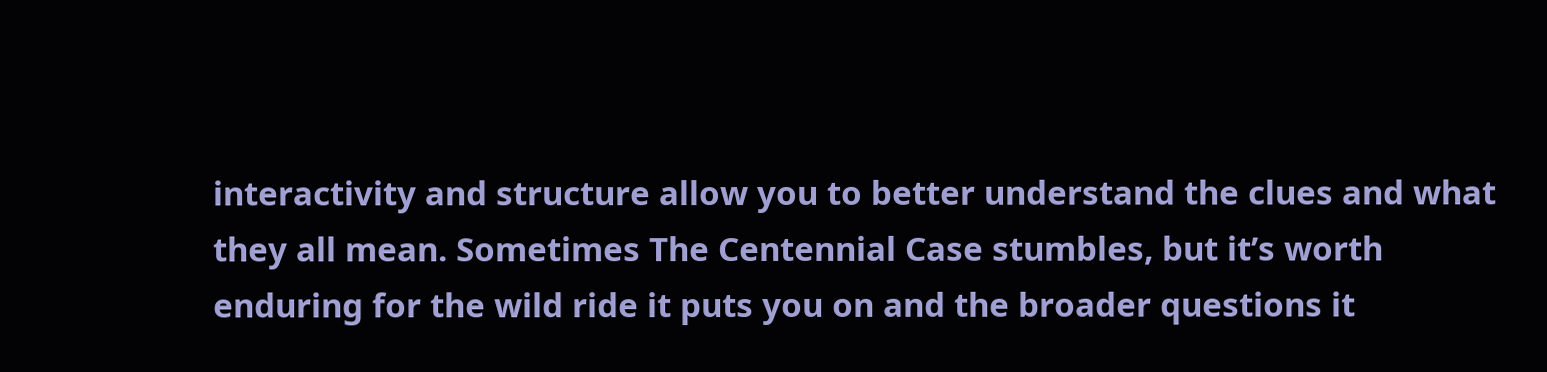interactivity and structure allow you to better understand the clues and what they all mean. Sometimes The Centennial Case stumbles, but it’s worth enduring for the wild ride it puts you on and the broader questions it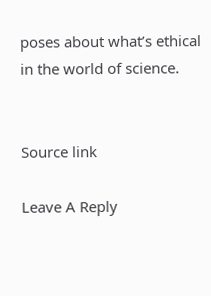poses about what’s ethical in the world of science.


Source link

Leave A Reply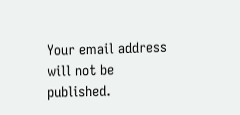Your email address will not be published.